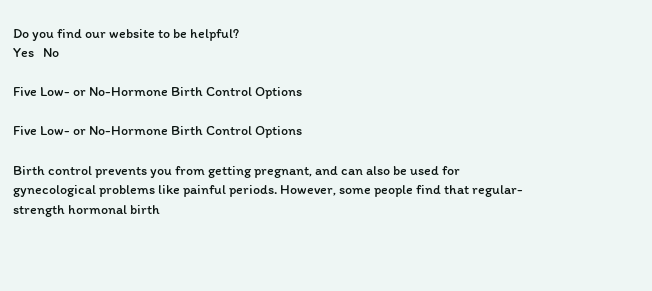Do you find our website to be helpful?
Yes   No

Five Low- or No-Hormone Birth Control Options

Five Low- or No-Hormone Birth Control Options

Birth control prevents you from getting pregnant, and can also be used for gynecological problems like painful periods. However, some people find that regular-strength hormonal birth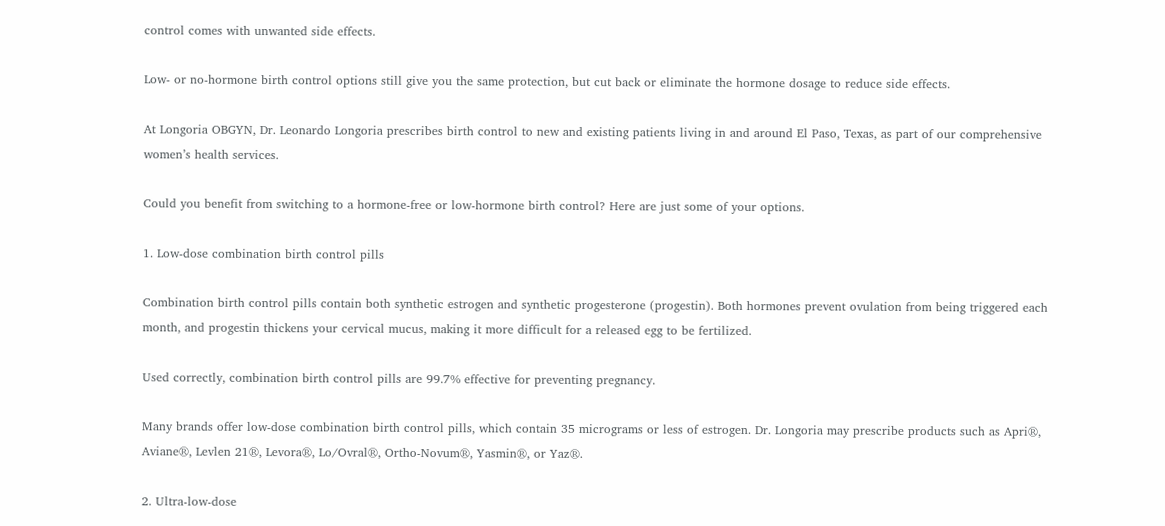control comes with unwanted side effects.

Low- or no-hormone birth control options still give you the same protection, but cut back or eliminate the hormone dosage to reduce side effects.

At Longoria OBGYN, Dr. Leonardo Longoria prescribes birth control to new and existing patients living in and around El Paso, Texas, as part of our comprehensive women’s health services.

Could you benefit from switching to a hormone-free or low-hormone birth control? Here are just some of your options.

1. Low-dose combination birth control pills

Combination birth control pills contain both synthetic estrogen and synthetic progesterone (progestin). Both hormones prevent ovulation from being triggered each month, and progestin thickens your cervical mucus, making it more difficult for a released egg to be fertilized.

Used correctly, combination birth control pills are 99.7% effective for preventing pregnancy.

Many brands offer low-dose combination birth control pills, which contain 35 micrograms or less of estrogen. Dr. Longoria may prescribe products such as Apri®, Aviane®, Levlen 21®, Levora®, Lo/Ovral®, Ortho-Novum®, Yasmin®, or Yaz®.

2. Ultra-low-dose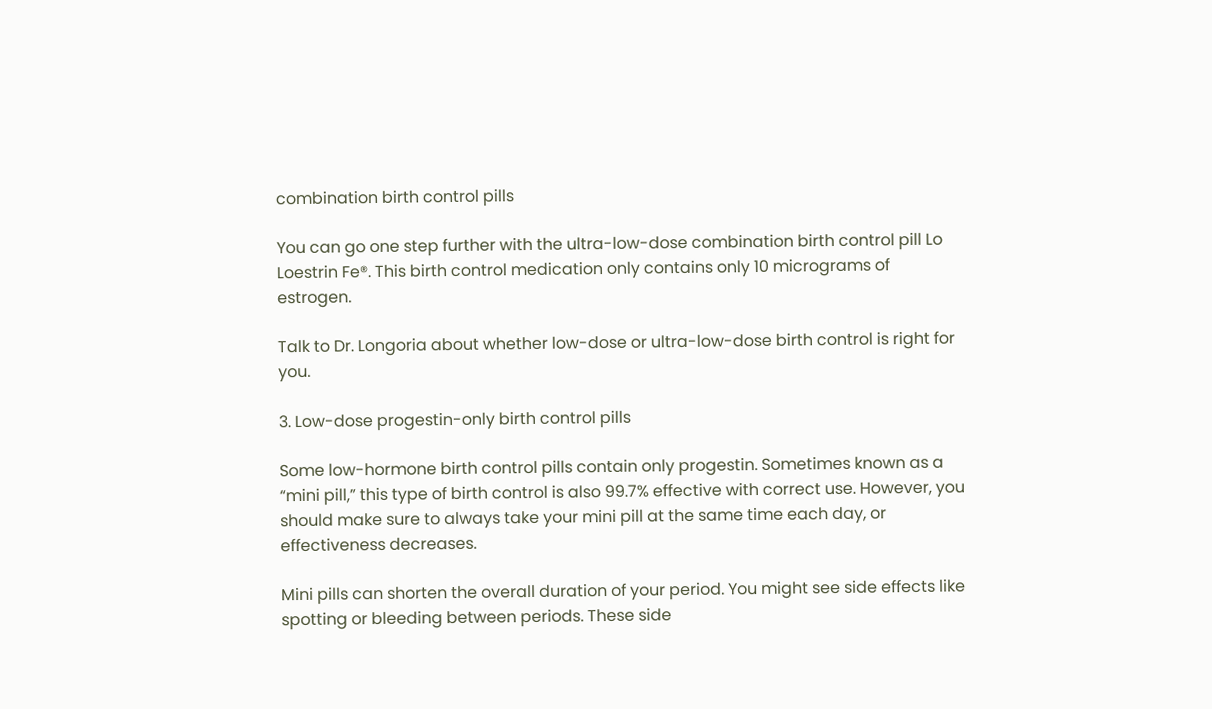combination birth control pills

You can go one step further with the ultra-low-dose combination birth control pill Lo Loestrin Fe®. This birth control medication only contains only 10 micrograms of estrogen.

Talk to Dr. Longoria about whether low-dose or ultra-low-dose birth control is right for you.

3. Low-dose progestin-only birth control pills

Some low-hormone birth control pills contain only progestin. Sometimes known as a “mini pill,” this type of birth control is also 99.7% effective with correct use. However, you should make sure to always take your mini pill at the same time each day, or effectiveness decreases.

Mini pills can shorten the overall duration of your period. You might see side effects like spotting or bleeding between periods. These side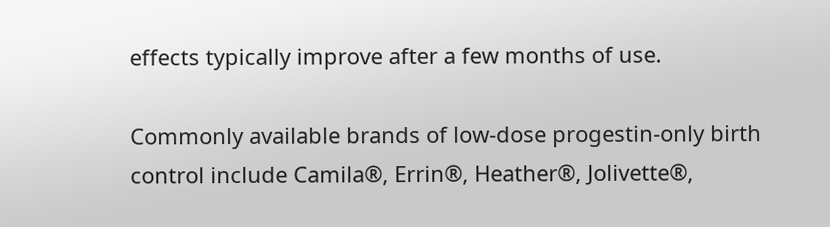effects typically improve after a few months of use.

Commonly available brands of low-dose progestin-only birth control include Camila®, Errin®, Heather®, Jolivette®,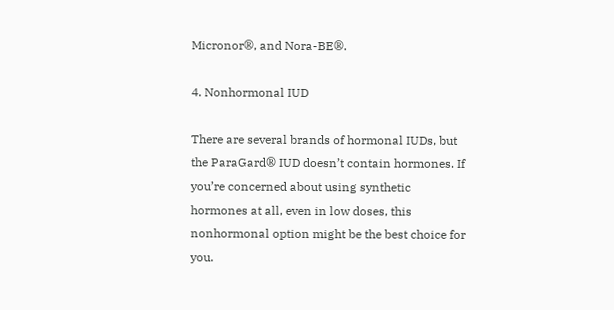Micronor®, and Nora-BE®.

4. Nonhormonal IUD

There are several brands of hormonal IUDs, but the ParaGard® IUD doesn’t contain hormones. If you’re concerned about using synthetic hormones at all, even in low doses, this nonhormonal option might be the best choice for you.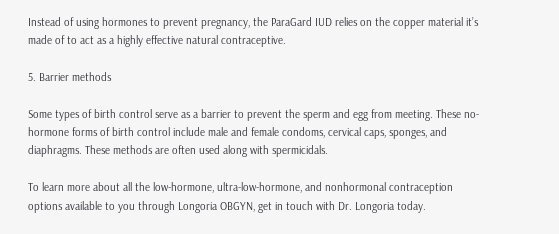Instead of using hormones to prevent pregnancy, the ParaGard IUD relies on the copper material it’s made of to act as a highly effective natural contraceptive.

5. Barrier methods

Some types of birth control serve as a barrier to prevent the sperm and egg from meeting. These no-hormone forms of birth control include male and female condoms, cervical caps, sponges, and diaphragms. These methods are often used along with spermicidals.

To learn more about all the low-hormone, ultra-low-hormone, and nonhormonal contraception options available to you through Longoria OBGYN, get in touch with Dr. Longoria today.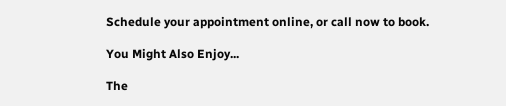Schedule your appointment online, or call now to book.

You Might Also Enjoy...

The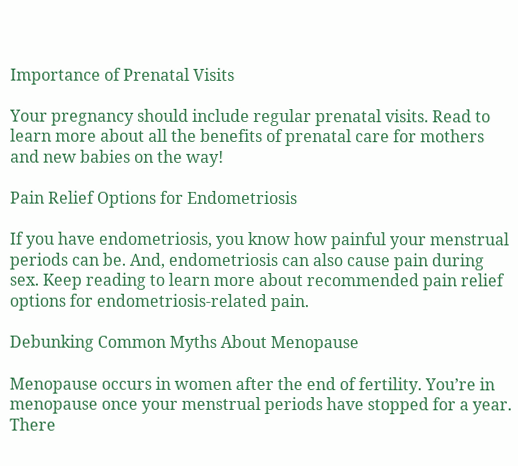Importance of Prenatal Visits

Your pregnancy should include regular prenatal visits. Read to learn more about all the benefits of prenatal care for mothers and new babies on the way!

Pain Relief Options for Endometriosis

If you have endometriosis, you know how painful your menstrual periods can be. And, endometriosis can also cause pain during sex. Keep reading to learn more about recommended pain relief options for endometriosis-related pain.

Debunking Common Myths About Menopause

Menopause occurs in women after the end of fertility. You’re in menopause once your menstrual periods have stopped for a year. There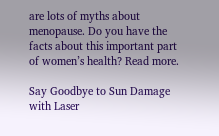are lots of myths about menopause. Do you have the facts about this important part of women’s health? Read more.

Say Goodbye to Sun Damage with Laser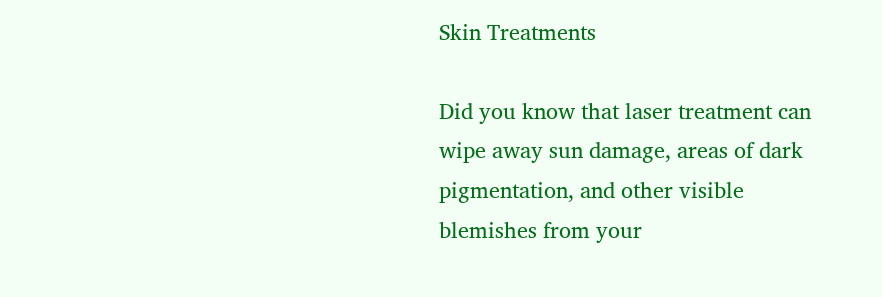Skin Treatments

Did you know that laser treatment can wipe away sun damage, areas of dark pigmentation, and other visible blemishes from your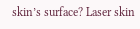skin’s surface? Laser skin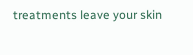treatments leave your skin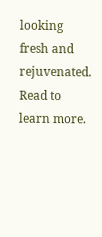looking fresh and rejuvenated. Read to learn more.